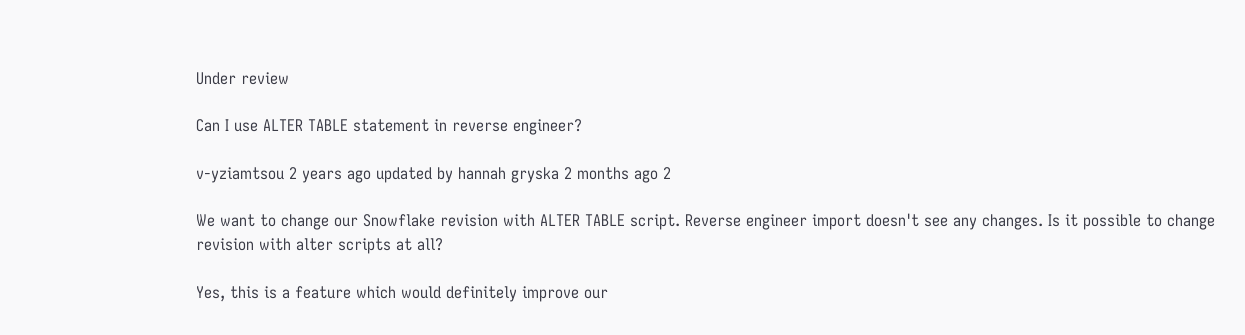Under review

Can I use ALTER TABLE statement in reverse engineer?

v-yziamtsou 2 years ago updated by hannah gryska 2 months ago 2

We want to change our Snowflake revision with ALTER TABLE script. Reverse engineer import doesn't see any changes. Is it possible to change revision with alter scripts at all?

Yes, this is a feature which would definitely improve our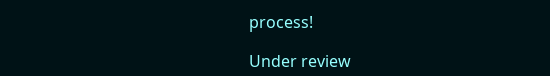process!

Under review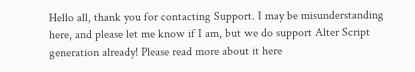Hello all, thank you for contacting Support. I may be misunderstanding here, and please let me know if I am, but we do support Alter Script generation already! Please read more about it here